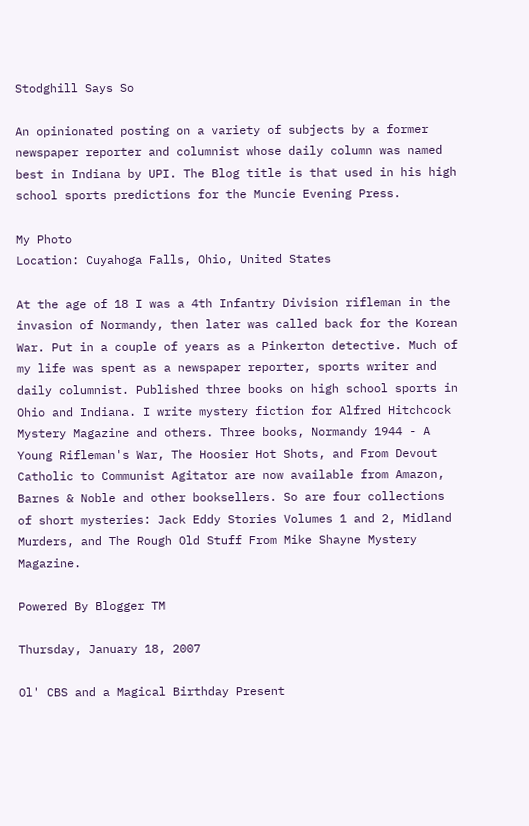Stodghill Says So

An opinionated posting on a variety of subjects by a former newspaper reporter and columnist whose daily column was named best in Indiana by UPI. The Blog title is that used in his high school sports predictions for the Muncie Evening Press.

My Photo
Location: Cuyahoga Falls, Ohio, United States

At the age of 18 I was a 4th Infantry Division rifleman in the invasion of Normandy, then later was called back for the Korean War. Put in a couple of years as a Pinkerton detective. Much of my life was spent as a newspaper reporter, sports writer and daily columnist. Published three books on high school sports in Ohio and Indiana. I write mystery fiction for Alfred Hitchcock Mystery Magazine and others. Three books, Normandy 1944 - A Young Rifleman's War, The Hoosier Hot Shots, and From Devout Catholic to Communist Agitator are now available from Amazon, Barnes & Noble and other booksellers. So are four collections of short mysteries: Jack Eddy Stories Volumes 1 and 2, Midland Murders, and The Rough Old Stuff From Mike Shayne Mystery Magazine.

Powered By Blogger TM

Thursday, January 18, 2007

Ol' CBS and a Magical Birthday Present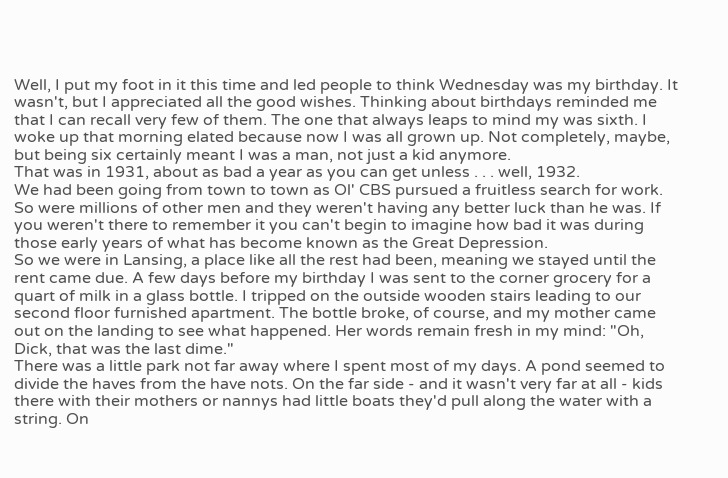Well, I put my foot in it this time and led people to think Wednesday was my birthday. It wasn't, but I appreciated all the good wishes. Thinking about birthdays reminded me that I can recall very few of them. The one that always leaps to mind my was sixth. I woke up that morning elated because now I was all grown up. Not completely, maybe, but being six certainly meant I was a man, not just a kid anymore.
That was in 1931, about as bad a year as you can get unless . . . well, 1932.
We had been going from town to town as Ol' CBS pursued a fruitless search for work. So were millions of other men and they weren't having any better luck than he was. If you weren't there to remember it you can't begin to imagine how bad it was during those early years of what has become known as the Great Depression.
So we were in Lansing, a place like all the rest had been, meaning we stayed until the rent came due. A few days before my birthday I was sent to the corner grocery for a quart of milk in a glass bottle. I tripped on the outside wooden stairs leading to our second floor furnished apartment. The bottle broke, of course, and my mother came out on the landing to see what happened. Her words remain fresh in my mind: "Oh, Dick, that was the last dime."
There was a little park not far away where I spent most of my days. A pond seemed to divide the haves from the have nots. On the far side - and it wasn't very far at all - kids there with their mothers or nannys had little boats they'd pull along the water with a string. On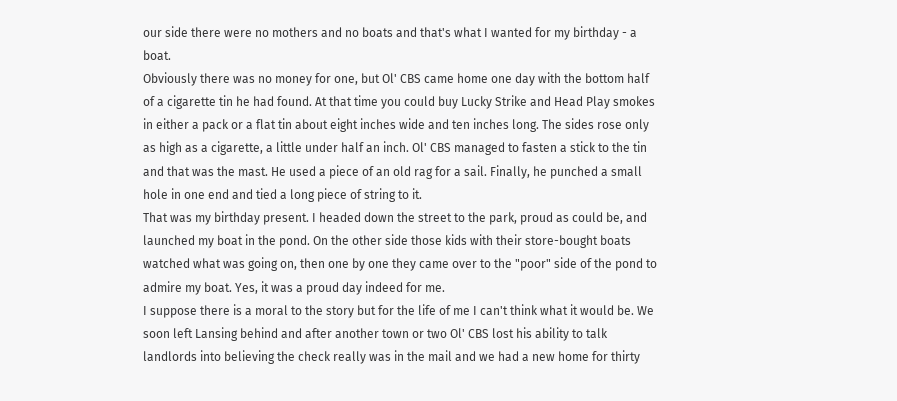our side there were no mothers and no boats and that's what I wanted for my birthday - a boat.
Obviously there was no money for one, but Ol' CBS came home one day with the bottom half of a cigarette tin he had found. At that time you could buy Lucky Strike and Head Play smokes in either a pack or a flat tin about eight inches wide and ten inches long. The sides rose only as high as a cigarette, a little under half an inch. Ol' CBS managed to fasten a stick to the tin and that was the mast. He used a piece of an old rag for a sail. Finally, he punched a small hole in one end and tied a long piece of string to it.
That was my birthday present. I headed down the street to the park, proud as could be, and launched my boat in the pond. On the other side those kids with their store-bought boats watched what was going on, then one by one they came over to the "poor" side of the pond to admire my boat. Yes, it was a proud day indeed for me.
I suppose there is a moral to the story but for the life of me I can't think what it would be. We soon left Lansing behind and after another town or two Ol' CBS lost his ability to talk landlords into believing the check really was in the mail and we had a new home for thirty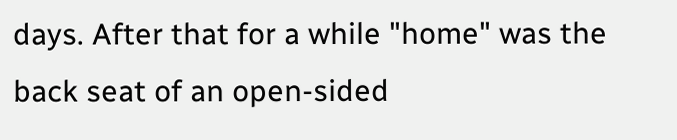days. After that for a while "home" was the back seat of an open-sided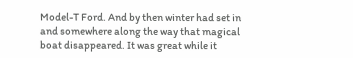Model-T Ford. And by then winter had set in and somewhere along the way that magical boat disappeared. It was great while it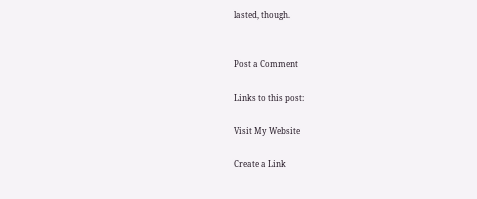lasted, though.


Post a Comment

Links to this post:

Visit My Website

Create a Link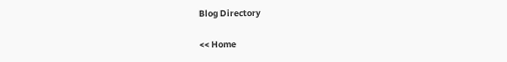Blog Directory

<< Home